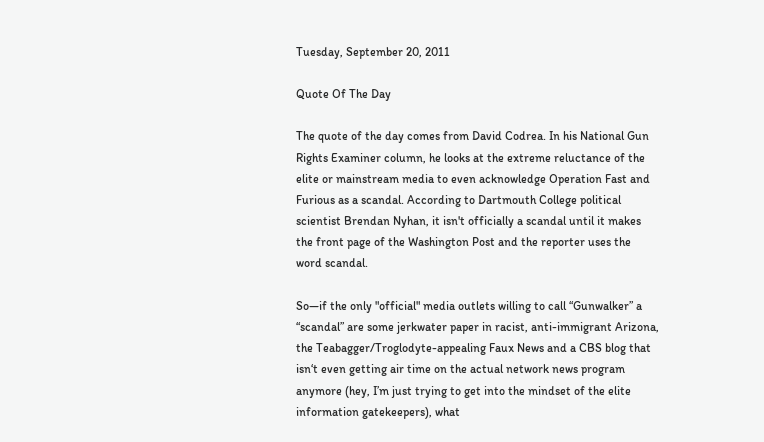Tuesday, September 20, 2011

Quote Of The Day

The quote of the day comes from David Codrea. In his National Gun Rights Examiner column, he looks at the extreme reluctance of the elite or mainstream media to even acknowledge Operation Fast and Furious as a scandal. According to Dartmouth College political scientist Brendan Nyhan, it isn't officially a scandal until it makes the front page of the Washington Post and the reporter uses the word scandal.

So—if the only "official" media outlets willing to call “Gunwalker” a “scandal” are some jerkwater paper in racist, anti-immigrant Arizona, the Teabagger/Troglodyte-appealing Faux News and a CBS blog that isn‘t even getting air time on the actual network news program anymore (hey, I’m just trying to get into the mindset of the elite information gatekeepers), what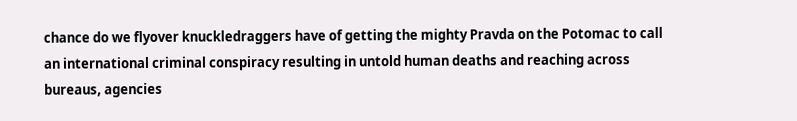chance do we flyover knuckledraggers have of getting the mighty Pravda on the Potomac to call an international criminal conspiracy resulting in untold human deaths and reaching across bureaus, agencies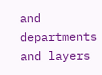and departments and layers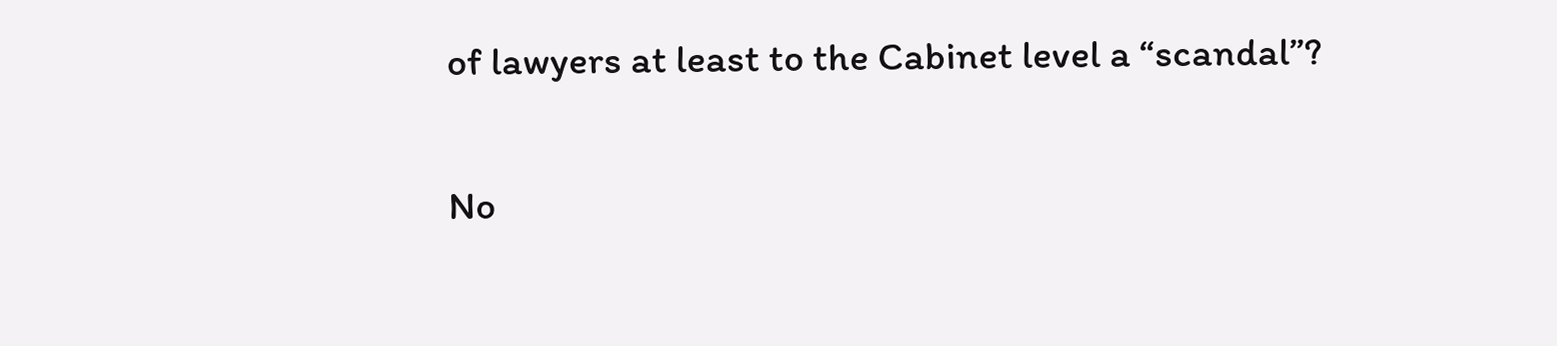of lawyers at least to the Cabinet level a “scandal”?

No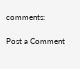comments:

Post a Comment